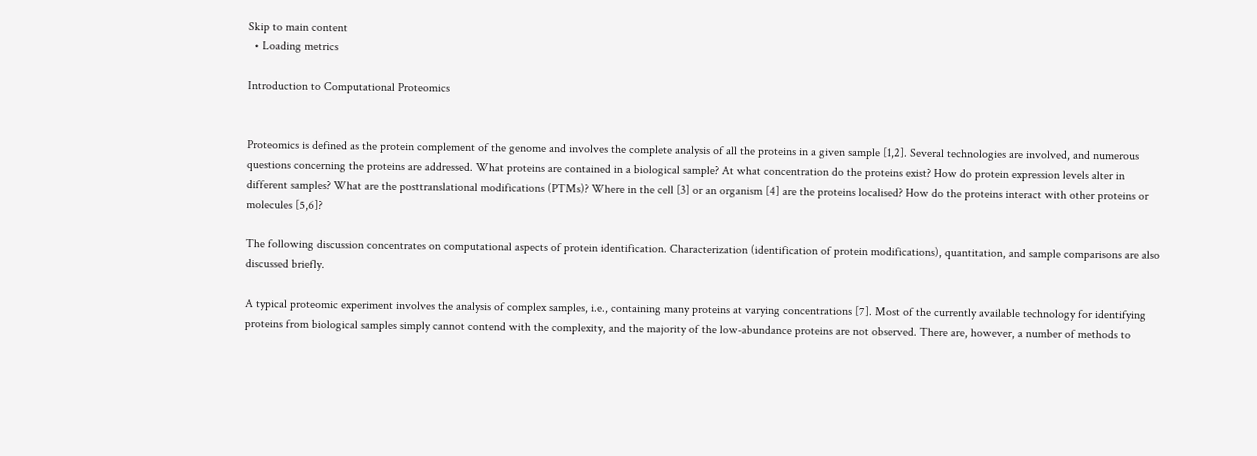Skip to main content
  • Loading metrics

Introduction to Computational Proteomics


Proteomics is defined as the protein complement of the genome and involves the complete analysis of all the proteins in a given sample [1,2]. Several technologies are involved, and numerous questions concerning the proteins are addressed. What proteins are contained in a biological sample? At what concentration do the proteins exist? How do protein expression levels alter in different samples? What are the posttranslational modifications (PTMs)? Where in the cell [3] or an organism [4] are the proteins localised? How do the proteins interact with other proteins or molecules [5,6]?

The following discussion concentrates on computational aspects of protein identification. Characterization (identification of protein modifications), quantitation, and sample comparisons are also discussed briefly.

A typical proteomic experiment involves the analysis of complex samples, i.e., containing many proteins at varying concentrations [7]. Most of the currently available technology for identifying proteins from biological samples simply cannot contend with the complexity, and the majority of the low-abundance proteins are not observed. There are, however, a number of methods to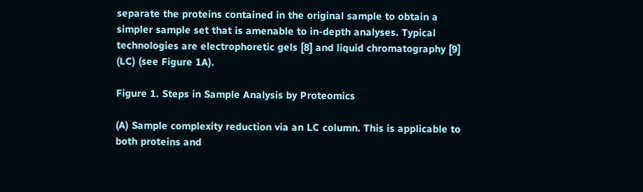separate the proteins contained in the original sample to obtain a simpler sample set that is amenable to in-depth analyses. Typical technologies are electrophoretic gels [8] and liquid chromatography [9] (LC) (see Figure 1A).

Figure 1. Steps in Sample Analysis by Proteomics

(A) Sample complexity reduction via an LC column. This is applicable to both proteins and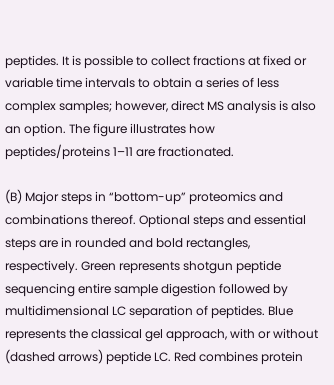peptides. It is possible to collect fractions at fixed or variable time intervals to obtain a series of less complex samples; however, direct MS analysis is also an option. The figure illustrates how peptides/proteins 1–11 are fractionated.

(B) Major steps in “bottom-up” proteomics and combinations thereof. Optional steps and essential steps are in rounded and bold rectangles, respectively. Green represents shotgun peptide sequencing entire sample digestion followed by multidimensional LC separation of peptides. Blue represents the classical gel approach, with or without (dashed arrows) peptide LC. Red combines protein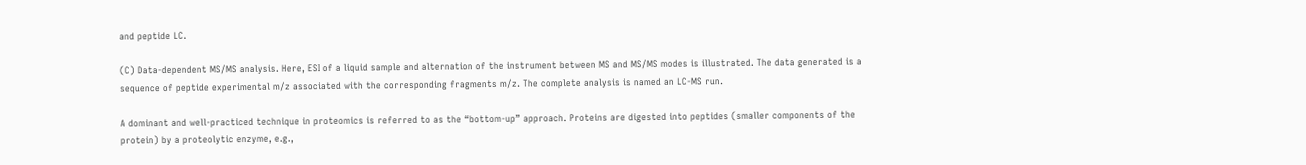and peptide LC.

(C) Data-dependent MS/MS analysis. Here, ESI of a liquid sample and alternation of the instrument between MS and MS/MS modes is illustrated. The data generated is a sequence of peptide experimental m/z associated with the corresponding fragments m/z. The complete analysis is named an LC-MS run.

A dominant and well-practiced technique in proteomics is referred to as the “bottom-up” approach. Proteins are digested into peptides (smaller components of the protein) by a proteolytic enzyme, e.g.,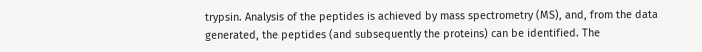trypsin. Analysis of the peptides is achieved by mass spectrometry (MS), and, from the data generated, the peptides (and subsequently the proteins) can be identified. The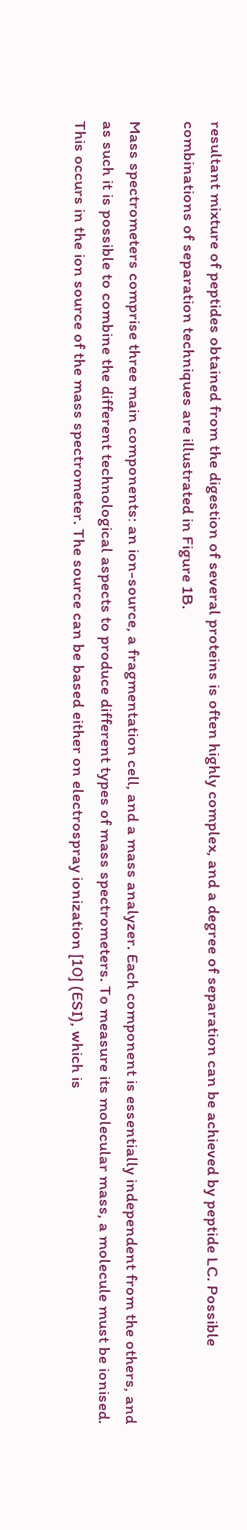resultant mixture of peptides obtained from the digestion of several proteins is often highly complex, and a degree of separation can be achieved by peptide LC. Possible combinations of separation techniques are illustrated in Figure 1B.

Mass spectrometers comprise three main components: an ion-source, a fragmentation cell, and a mass analyzer. Each component is essentially independent from the others, and as such it is possible to combine the different technological aspects to produce different types of mass spectrometers. To measure its molecular mass, a molecule must be ionised. This occurs in the ion source of the mass spectrometer. The source can be based either on electrospray ionization [10] (ESI), which is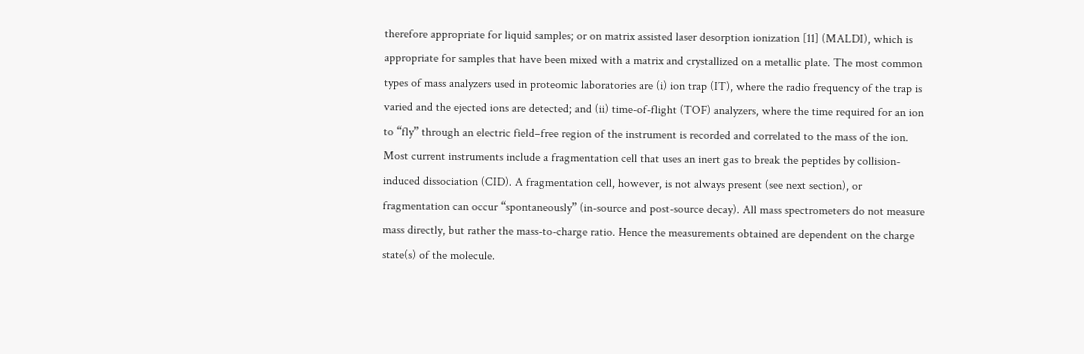therefore appropriate for liquid samples; or on matrix assisted laser desorption ionization [11] (MALDI), which is appropriate for samples that have been mixed with a matrix and crystallized on a metallic plate. The most common types of mass analyzers used in proteomic laboratories are (i) ion trap (IT), where the radio frequency of the trap is varied and the ejected ions are detected; and (ii) time-of-flight (TOF) analyzers, where the time required for an ion to “fly” through an electric field–free region of the instrument is recorded and correlated to the mass of the ion. Most current instruments include a fragmentation cell that uses an inert gas to break the peptides by collision-induced dissociation (CID). A fragmentation cell, however, is not always present (see next section), or fragmentation can occur “spontaneously” (in-source and post-source decay). All mass spectrometers do not measure mass directly, but rather the mass-to-charge ratio. Hence the measurements obtained are dependent on the charge state(s) of the molecule.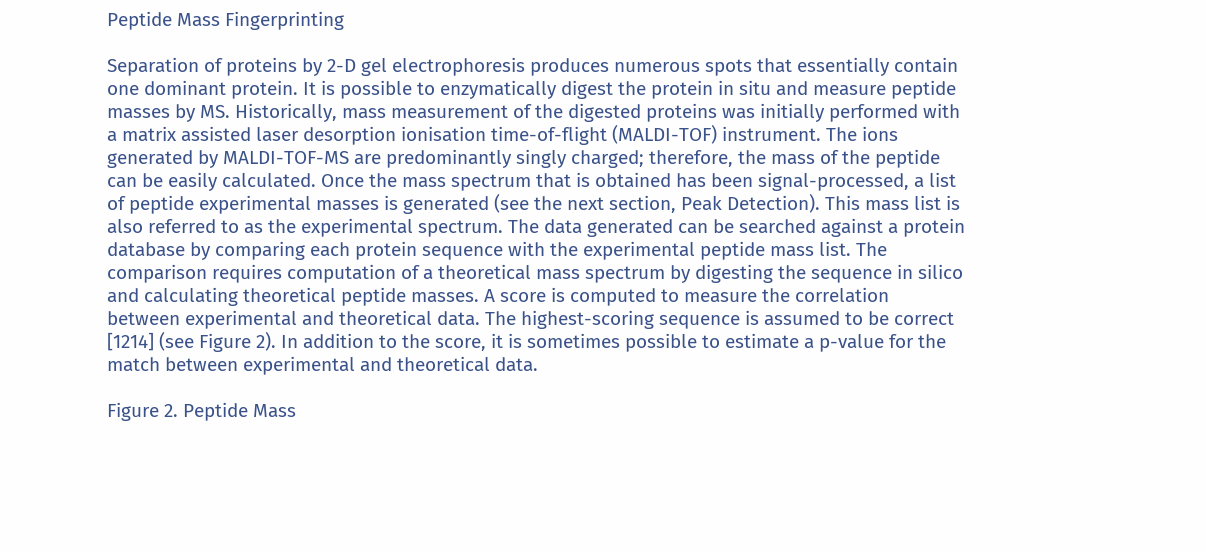Peptide Mass Fingerprinting

Separation of proteins by 2-D gel electrophoresis produces numerous spots that essentially contain one dominant protein. It is possible to enzymatically digest the protein in situ and measure peptide masses by MS. Historically, mass measurement of the digested proteins was initially performed with a matrix assisted laser desorption ionisation time-of-flight (MALDI-TOF) instrument. The ions generated by MALDI-TOF-MS are predominantly singly charged; therefore, the mass of the peptide can be easily calculated. Once the mass spectrum that is obtained has been signal-processed, a list of peptide experimental masses is generated (see the next section, Peak Detection). This mass list is also referred to as the experimental spectrum. The data generated can be searched against a protein database by comparing each protein sequence with the experimental peptide mass list. The comparison requires computation of a theoretical mass spectrum by digesting the sequence in silico and calculating theoretical peptide masses. A score is computed to measure the correlation between experimental and theoretical data. The highest-scoring sequence is assumed to be correct [1214] (see Figure 2). In addition to the score, it is sometimes possible to estimate a p-value for the match between experimental and theoretical data.

Figure 2. Peptide Mass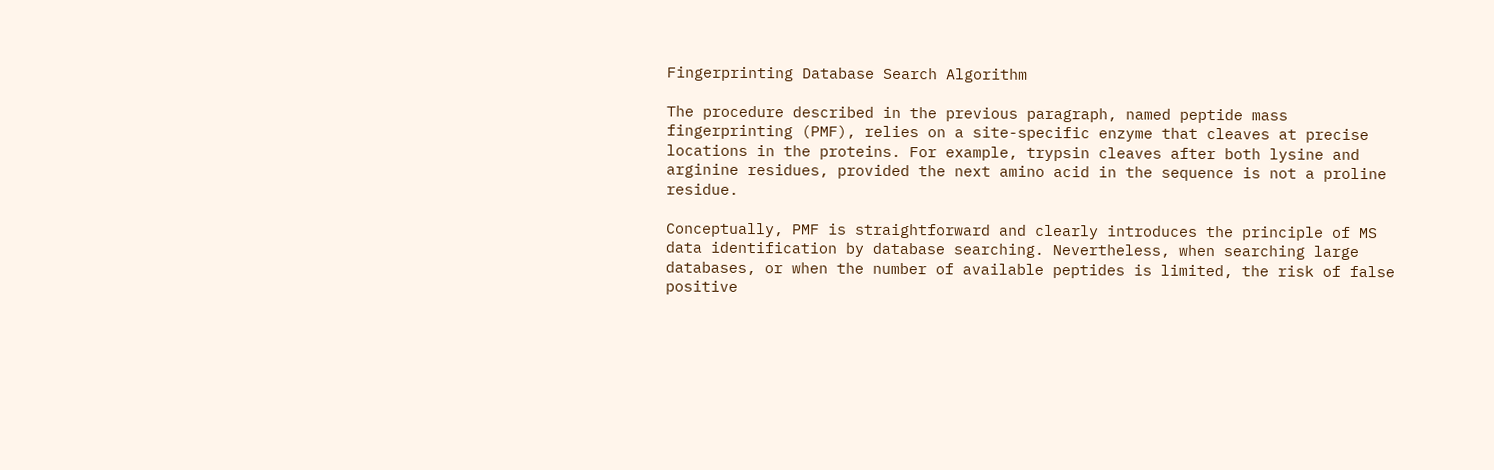Fingerprinting Database Search Algorithm

The procedure described in the previous paragraph, named peptide mass fingerprinting (PMF), relies on a site-specific enzyme that cleaves at precise locations in the proteins. For example, trypsin cleaves after both lysine and arginine residues, provided the next amino acid in the sequence is not a proline residue.

Conceptually, PMF is straightforward and clearly introduces the principle of MS data identification by database searching. Nevertheless, when searching large databases, or when the number of available peptides is limited, the risk of false positive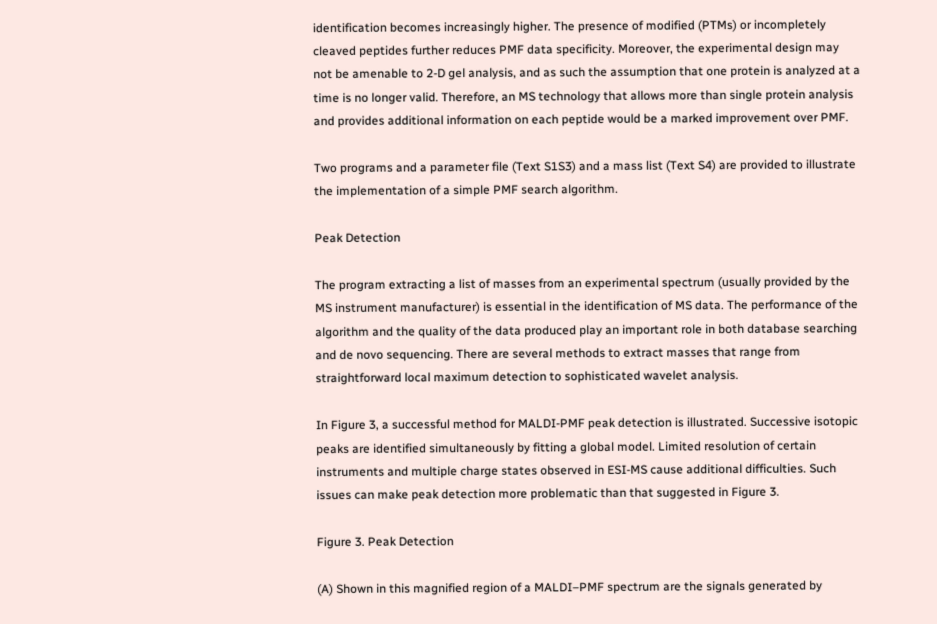identification becomes increasingly higher. The presence of modified (PTMs) or incompletely cleaved peptides further reduces PMF data specificity. Moreover, the experimental design may not be amenable to 2-D gel analysis, and as such the assumption that one protein is analyzed at a time is no longer valid. Therefore, an MS technology that allows more than single protein analysis and provides additional information on each peptide would be a marked improvement over PMF.

Two programs and a parameter file (Text S1S3) and a mass list (Text S4) are provided to illustrate the implementation of a simple PMF search algorithm.

Peak Detection

The program extracting a list of masses from an experimental spectrum (usually provided by the MS instrument manufacturer) is essential in the identification of MS data. The performance of the algorithm and the quality of the data produced play an important role in both database searching and de novo sequencing. There are several methods to extract masses that range from straightforward local maximum detection to sophisticated wavelet analysis.

In Figure 3, a successful method for MALDI-PMF peak detection is illustrated. Successive isotopic peaks are identified simultaneously by fitting a global model. Limited resolution of certain instruments and multiple charge states observed in ESI-MS cause additional difficulties. Such issues can make peak detection more problematic than that suggested in Figure 3.

Figure 3. Peak Detection

(A) Shown in this magnified region of a MALDI–PMF spectrum are the signals generated by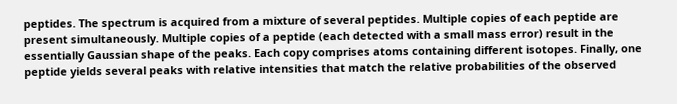peptides. The spectrum is acquired from a mixture of several peptides. Multiple copies of each peptide are present simultaneously. Multiple copies of a peptide (each detected with a small mass error) result in the essentially Gaussian shape of the peaks. Each copy comprises atoms containing different isotopes. Finally, one peptide yields several peaks with relative intensities that match the relative probabilities of the observed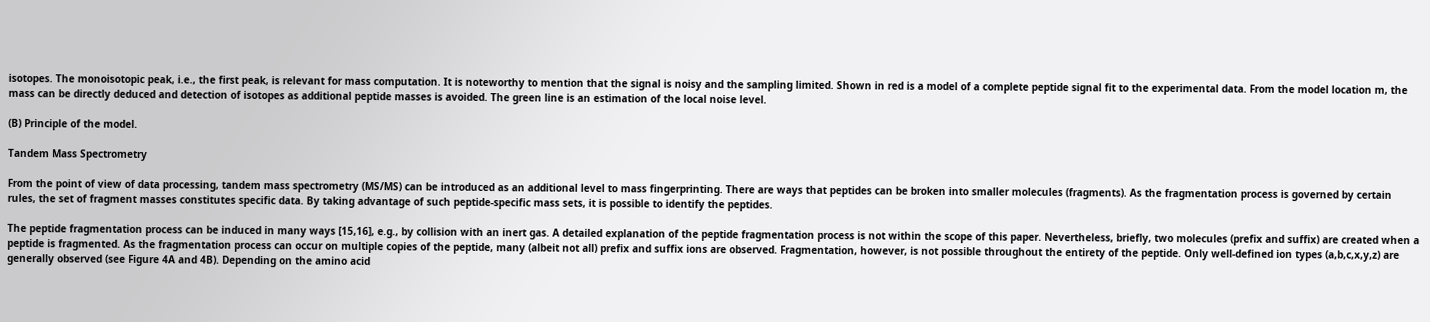isotopes. The monoisotopic peak, i.e., the first peak, is relevant for mass computation. It is noteworthy to mention that the signal is noisy and the sampling limited. Shown in red is a model of a complete peptide signal fit to the experimental data. From the model location m, the mass can be directly deduced and detection of isotopes as additional peptide masses is avoided. The green line is an estimation of the local noise level.

(B) Principle of the model.

Tandem Mass Spectrometry

From the point of view of data processing, tandem mass spectrometry (MS/MS) can be introduced as an additional level to mass fingerprinting. There are ways that peptides can be broken into smaller molecules (fragments). As the fragmentation process is governed by certain rules, the set of fragment masses constitutes specific data. By taking advantage of such peptide-specific mass sets, it is possible to identify the peptides.

The peptide fragmentation process can be induced in many ways [15,16], e.g., by collision with an inert gas. A detailed explanation of the peptide fragmentation process is not within the scope of this paper. Nevertheless, briefly, two molecules (prefix and suffix) are created when a peptide is fragmented. As the fragmentation process can occur on multiple copies of the peptide, many (albeit not all) prefix and suffix ions are observed. Fragmentation, however, is not possible throughout the entirety of the peptide. Only well-defined ion types (a,b,c,x,y,z) are generally observed (see Figure 4A and 4B). Depending on the amino acid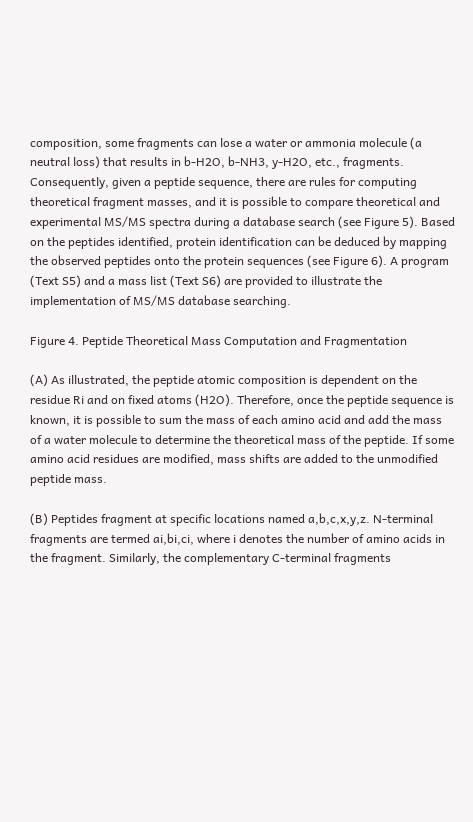composition, some fragments can lose a water or ammonia molecule (a neutral loss) that results in b-H2O, b-NH3, y-H2O, etc., fragments. Consequently, given a peptide sequence, there are rules for computing theoretical fragment masses, and it is possible to compare theoretical and experimental MS/MS spectra during a database search (see Figure 5). Based on the peptides identified, protein identification can be deduced by mapping the observed peptides onto the protein sequences (see Figure 6). A program (Text S5) and a mass list (Text S6) are provided to illustrate the implementation of MS/MS database searching.

Figure 4. Peptide Theoretical Mass Computation and Fragmentation

(A) As illustrated, the peptide atomic composition is dependent on the residue Ri and on fixed atoms (H2O). Therefore, once the peptide sequence is known, it is possible to sum the mass of each amino acid and add the mass of a water molecule to determine the theoretical mass of the peptide. If some amino acid residues are modified, mass shifts are added to the unmodified peptide mass.

(B) Peptides fragment at specific locations named a,b,c,x,y,z. N-terminal fragments are termed ai,bi,ci, where i denotes the number of amino acids in the fragment. Similarly, the complementary C-terminal fragments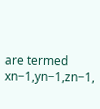are termed xn−1,yn−1,zn−1,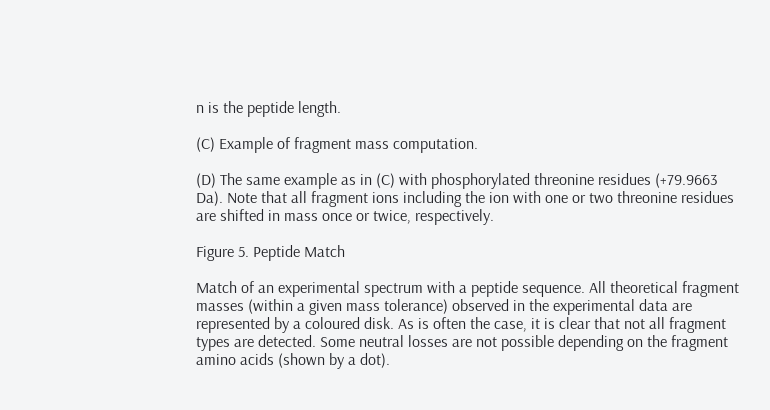n is the peptide length.

(C) Example of fragment mass computation.

(D) The same example as in (C) with phosphorylated threonine residues (+79.9663 Da). Note that all fragment ions including the ion with one or two threonine residues are shifted in mass once or twice, respectively.

Figure 5. Peptide Match

Match of an experimental spectrum with a peptide sequence. All theoretical fragment masses (within a given mass tolerance) observed in the experimental data are represented by a coloured disk. As is often the case, it is clear that not all fragment types are detected. Some neutral losses are not possible depending on the fragment amino acids (shown by a dot).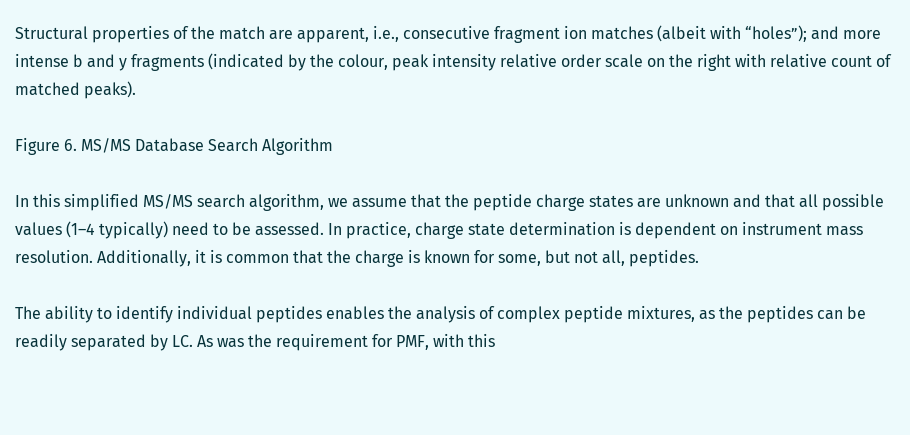Structural properties of the match are apparent, i.e., consecutive fragment ion matches (albeit with “holes”); and more intense b and y fragments (indicated by the colour, peak intensity relative order scale on the right with relative count of matched peaks).

Figure 6. MS/MS Database Search Algorithm

In this simplified MS/MS search algorithm, we assume that the peptide charge states are unknown and that all possible values (1–4 typically) need to be assessed. In practice, charge state determination is dependent on instrument mass resolution. Additionally, it is common that the charge is known for some, but not all, peptides.

The ability to identify individual peptides enables the analysis of complex peptide mixtures, as the peptides can be readily separated by LC. As was the requirement for PMF, with this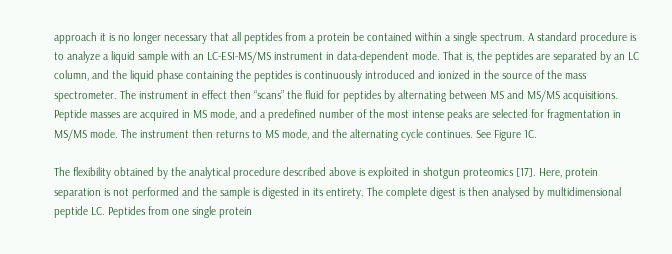approach it is no longer necessary that all peptides from a protein be contained within a single spectrum. A standard procedure is to analyze a liquid sample with an LC-ESI-MS/MS instrument in data-dependent mode. That is, the peptides are separated by an LC column, and the liquid phase containing the peptides is continuously introduced and ionized in the source of the mass spectrometer. The instrument in effect then “scans” the fluid for peptides by alternating between MS and MS/MS acquisitions. Peptide masses are acquired in MS mode, and a predefined number of the most intense peaks are selected for fragmentation in MS/MS mode. The instrument then returns to MS mode, and the alternating cycle continues. See Figure 1C.

The flexibility obtained by the analytical procedure described above is exploited in shotgun proteomics [17]. Here, protein separation is not performed and the sample is digested in its entirety. The complete digest is then analysed by multidimensional peptide LC. Peptides from one single protein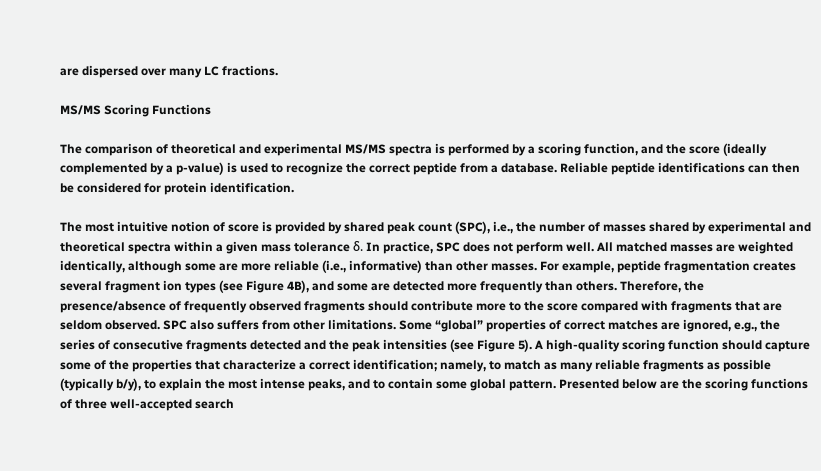are dispersed over many LC fractions.

MS/MS Scoring Functions

The comparison of theoretical and experimental MS/MS spectra is performed by a scoring function, and the score (ideally complemented by a p-value) is used to recognize the correct peptide from a database. Reliable peptide identifications can then be considered for protein identification.

The most intuitive notion of score is provided by shared peak count (SPC), i.e., the number of masses shared by experimental and theoretical spectra within a given mass tolerance δ. In practice, SPC does not perform well. All matched masses are weighted identically, although some are more reliable (i.e., informative) than other masses. For example, peptide fragmentation creates several fragment ion types (see Figure 4B), and some are detected more frequently than others. Therefore, the presence/absence of frequently observed fragments should contribute more to the score compared with fragments that are seldom observed. SPC also suffers from other limitations. Some “global” properties of correct matches are ignored, e.g., the series of consecutive fragments detected and the peak intensities (see Figure 5). A high-quality scoring function should capture some of the properties that characterize a correct identification; namely, to match as many reliable fragments as possible (typically b/y), to explain the most intense peaks, and to contain some global pattern. Presented below are the scoring functions of three well-accepted search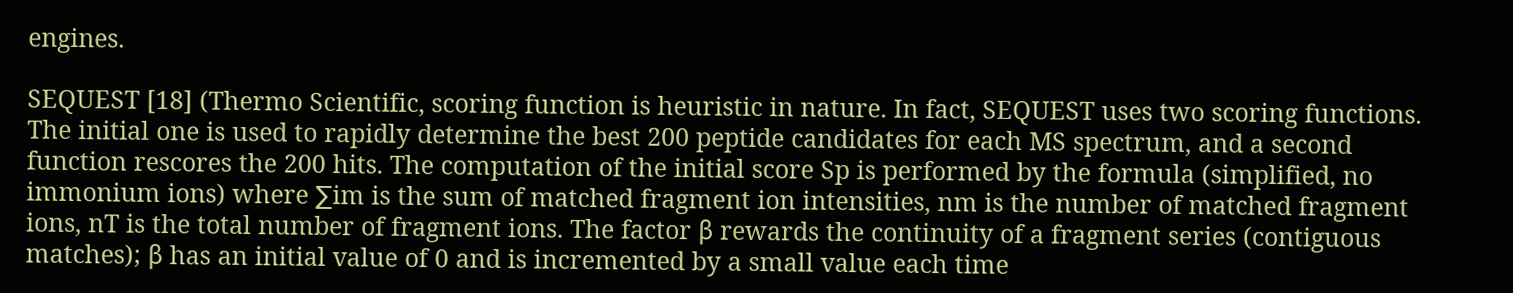engines.

SEQUEST [18] (Thermo Scientific, scoring function is heuristic in nature. In fact, SEQUEST uses two scoring functions. The initial one is used to rapidly determine the best 200 peptide candidates for each MS spectrum, and a second function rescores the 200 hits. The computation of the initial score Sp is performed by the formula (simplified, no immonium ions) where ∑im is the sum of matched fragment ion intensities, nm is the number of matched fragment ions, nT is the total number of fragment ions. The factor β rewards the continuity of a fragment series (contiguous matches); β has an initial value of 0 and is incremented by a small value each time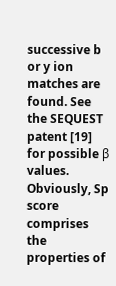successive b or y ion matches are found. See the SEQUEST patent [19] for possible β values. Obviously, Sp score comprises the properties of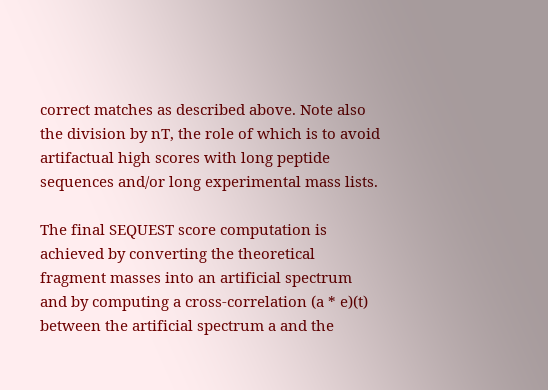correct matches as described above. Note also the division by nT, the role of which is to avoid artifactual high scores with long peptide sequences and/or long experimental mass lists.

The final SEQUEST score computation is achieved by converting the theoretical fragment masses into an artificial spectrum and by computing a cross-correlation (a * e)(t) between the artificial spectrum a and the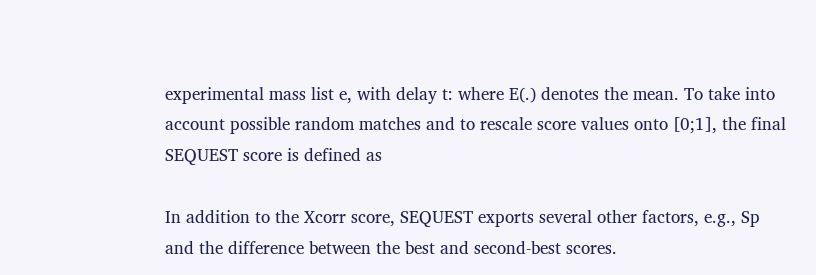experimental mass list e, with delay t: where E(.) denotes the mean. To take into account possible random matches and to rescale score values onto [0;1], the final SEQUEST score is defined as

In addition to the Xcorr score, SEQUEST exports several other factors, e.g., Sp and the difference between the best and second-best scores.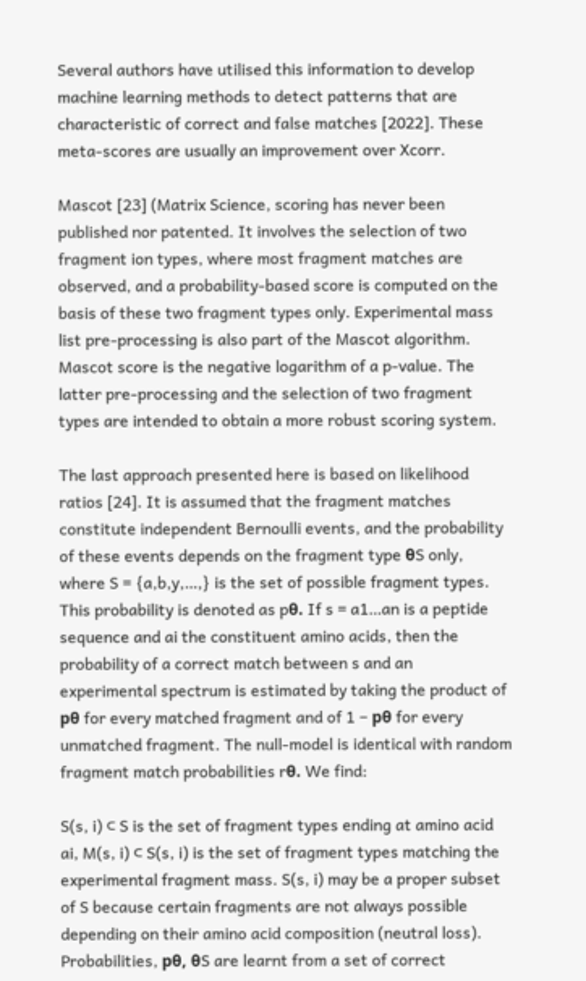Several authors have utilised this information to develop machine learning methods to detect patterns that are characteristic of correct and false matches [2022]. These meta-scores are usually an improvement over Xcorr.

Mascot [23] (Matrix Science, scoring has never been published nor patented. It involves the selection of two fragment ion types, where most fragment matches are observed, and a probability-based score is computed on the basis of these two fragment types only. Experimental mass list pre-processing is also part of the Mascot algorithm. Mascot score is the negative logarithm of a p-value. The latter pre-processing and the selection of two fragment types are intended to obtain a more robust scoring system.

The last approach presented here is based on likelihood ratios [24]. It is assumed that the fragment matches constitute independent Bernoulli events, and the probability of these events depends on the fragment type θS only, where S = {a,b,y,…,} is the set of possible fragment types. This probability is denoted as pθ. If s = a1…an is a peptide sequence and ai the constituent amino acids, then the probability of a correct match between s and an experimental spectrum is estimated by taking the product of pθ for every matched fragment and of 1 − pθ for every unmatched fragment. The null-model is identical with random fragment match probabilities rθ. We find:

S(s, i) ⊂ S is the set of fragment types ending at amino acid ai, M(s, i) ⊂ S(s, i) is the set of fragment types matching the experimental fragment mass. S(s, i) may be a proper subset of S because certain fragments are not always possible depending on their amino acid composition (neutral loss). Probabilities, pθ, θS are learnt from a set of correct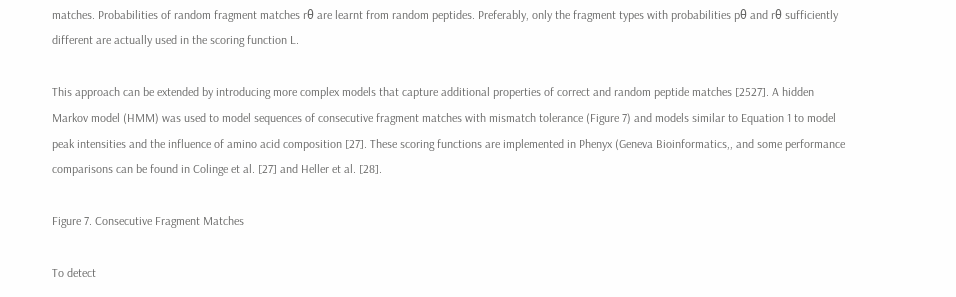matches. Probabilities of random fragment matches rθ are learnt from random peptides. Preferably, only the fragment types with probabilities pθ and rθ sufficiently different are actually used in the scoring function L.

This approach can be extended by introducing more complex models that capture additional properties of correct and random peptide matches [2527]. A hidden Markov model (HMM) was used to model sequences of consecutive fragment matches with mismatch tolerance (Figure 7) and models similar to Equation 1 to model peak intensities and the influence of amino acid composition [27]. These scoring functions are implemented in Phenyx (Geneva Bioinformatics,, and some performance comparisons can be found in Colinge et al. [27] and Heller et al. [28].

Figure 7. Consecutive Fragment Matches

To detect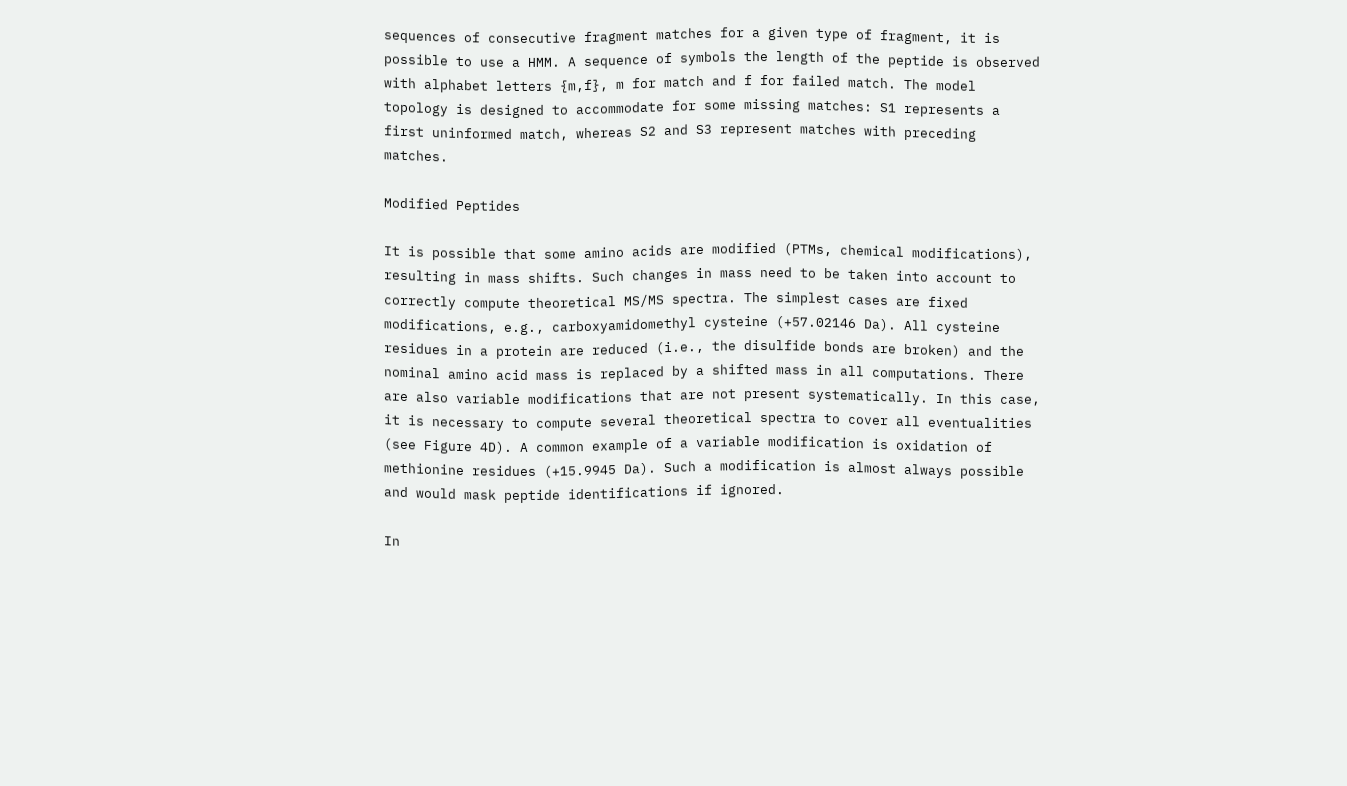sequences of consecutive fragment matches for a given type of fragment, it is possible to use a HMM. A sequence of symbols the length of the peptide is observed with alphabet letters {m,f}, m for match and f for failed match. The model topology is designed to accommodate for some missing matches: S1 represents a first uninformed match, whereas S2 and S3 represent matches with preceding matches.

Modified Peptides

It is possible that some amino acids are modified (PTMs, chemical modifications), resulting in mass shifts. Such changes in mass need to be taken into account to correctly compute theoretical MS/MS spectra. The simplest cases are fixed modifications, e.g., carboxyamidomethyl cysteine (+57.02146 Da). All cysteine residues in a protein are reduced (i.e., the disulfide bonds are broken) and the nominal amino acid mass is replaced by a shifted mass in all computations. There are also variable modifications that are not present systematically. In this case, it is necessary to compute several theoretical spectra to cover all eventualities (see Figure 4D). A common example of a variable modification is oxidation of methionine residues (+15.9945 Da). Such a modification is almost always possible and would mask peptide identifications if ignored.

In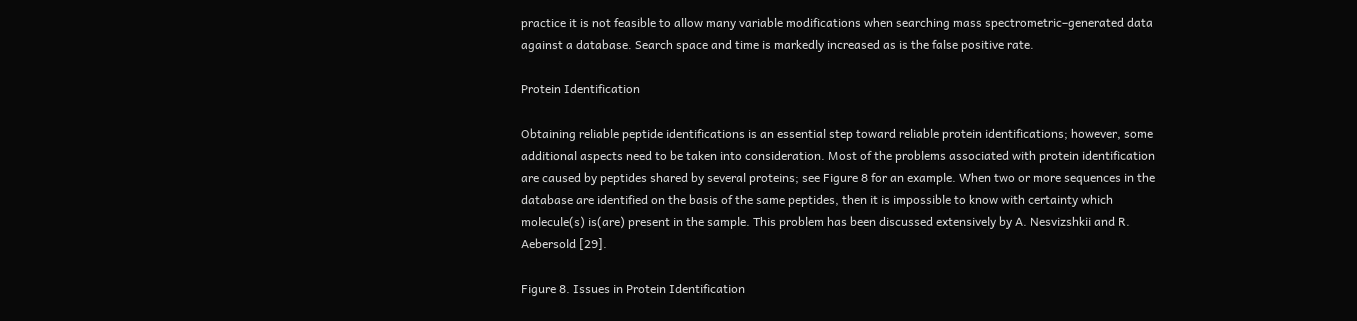practice it is not feasible to allow many variable modifications when searching mass spectrometric–generated data against a database. Search space and time is markedly increased as is the false positive rate.

Protein Identification

Obtaining reliable peptide identifications is an essential step toward reliable protein identifications; however, some additional aspects need to be taken into consideration. Most of the problems associated with protein identification are caused by peptides shared by several proteins; see Figure 8 for an example. When two or more sequences in the database are identified on the basis of the same peptides, then it is impossible to know with certainty which molecule(s) is(are) present in the sample. This problem has been discussed extensively by A. Nesvizshkii and R. Aebersold [29].

Figure 8. Issues in Protein Identification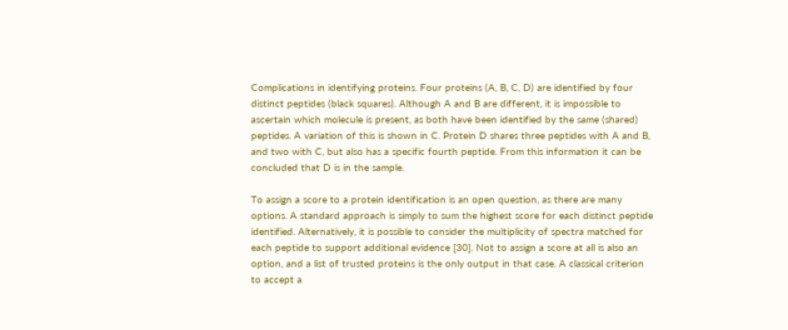Complications in identifying proteins. Four proteins (A, B, C, D) are identified by four distinct peptides (black squares). Although A and B are different, it is impossible to ascertain which molecule is present, as both have been identified by the same (shared) peptides. A variation of this is shown in C. Protein D shares three peptides with A and B, and two with C, but also has a specific fourth peptide. From this information it can be concluded that D is in the sample.

To assign a score to a protein identification is an open question, as there are many options. A standard approach is simply to sum the highest score for each distinct peptide identified. Alternatively, it is possible to consider the multiplicity of spectra matched for each peptide to support additional evidence [30]. Not to assign a score at all is also an option, and a list of trusted proteins is the only output in that case. A classical criterion to accept a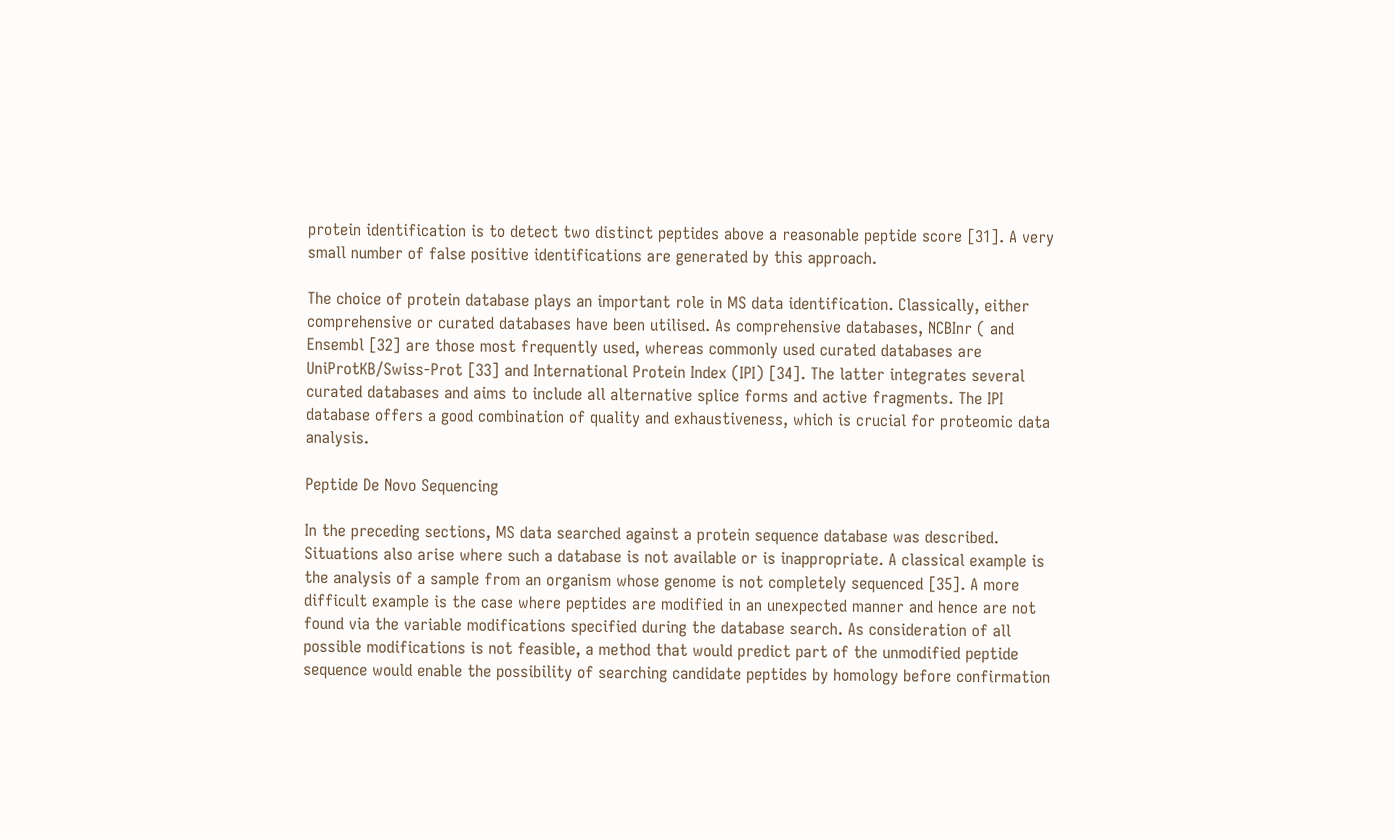protein identification is to detect two distinct peptides above a reasonable peptide score [31]. A very small number of false positive identifications are generated by this approach.

The choice of protein database plays an important role in MS data identification. Classically, either comprehensive or curated databases have been utilised. As comprehensive databases, NCBInr ( and Ensembl [32] are those most frequently used, whereas commonly used curated databases are UniProtKB/Swiss-Prot [33] and International Protein Index (IPI) [34]. The latter integrates several curated databases and aims to include all alternative splice forms and active fragments. The IPI database offers a good combination of quality and exhaustiveness, which is crucial for proteomic data analysis.

Peptide De Novo Sequencing

In the preceding sections, MS data searched against a protein sequence database was described. Situations also arise where such a database is not available or is inappropriate. A classical example is the analysis of a sample from an organism whose genome is not completely sequenced [35]. A more difficult example is the case where peptides are modified in an unexpected manner and hence are not found via the variable modifications specified during the database search. As consideration of all possible modifications is not feasible, a method that would predict part of the unmodified peptide sequence would enable the possibility of searching candidate peptides by homology before confirmation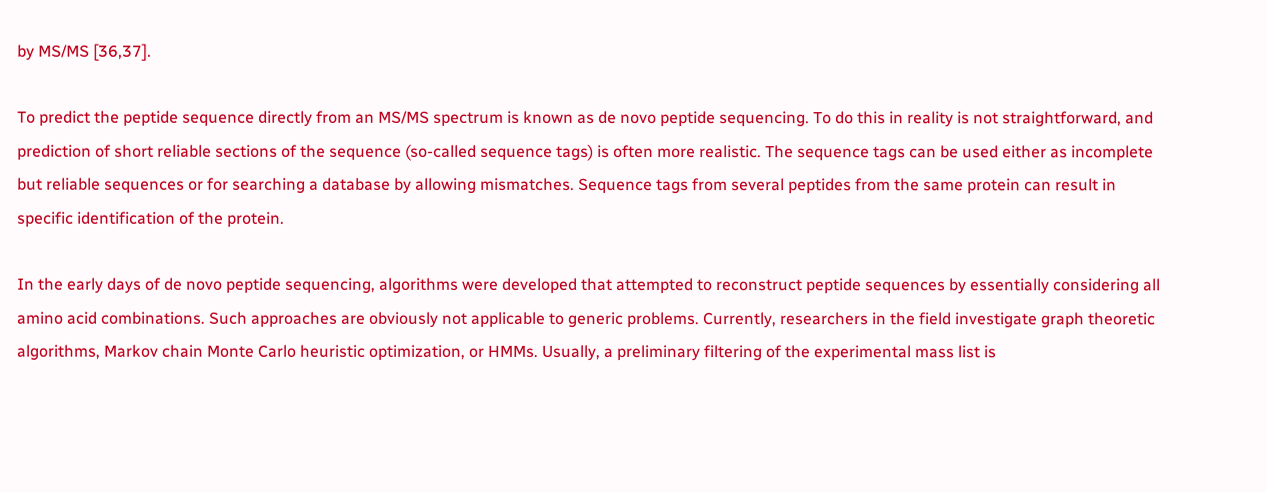by MS/MS [36,37].

To predict the peptide sequence directly from an MS/MS spectrum is known as de novo peptide sequencing. To do this in reality is not straightforward, and prediction of short reliable sections of the sequence (so-called sequence tags) is often more realistic. The sequence tags can be used either as incomplete but reliable sequences or for searching a database by allowing mismatches. Sequence tags from several peptides from the same protein can result in specific identification of the protein.

In the early days of de novo peptide sequencing, algorithms were developed that attempted to reconstruct peptide sequences by essentially considering all amino acid combinations. Such approaches are obviously not applicable to generic problems. Currently, researchers in the field investigate graph theoretic algorithms, Markov chain Monte Carlo heuristic optimization, or HMMs. Usually, a preliminary filtering of the experimental mass list is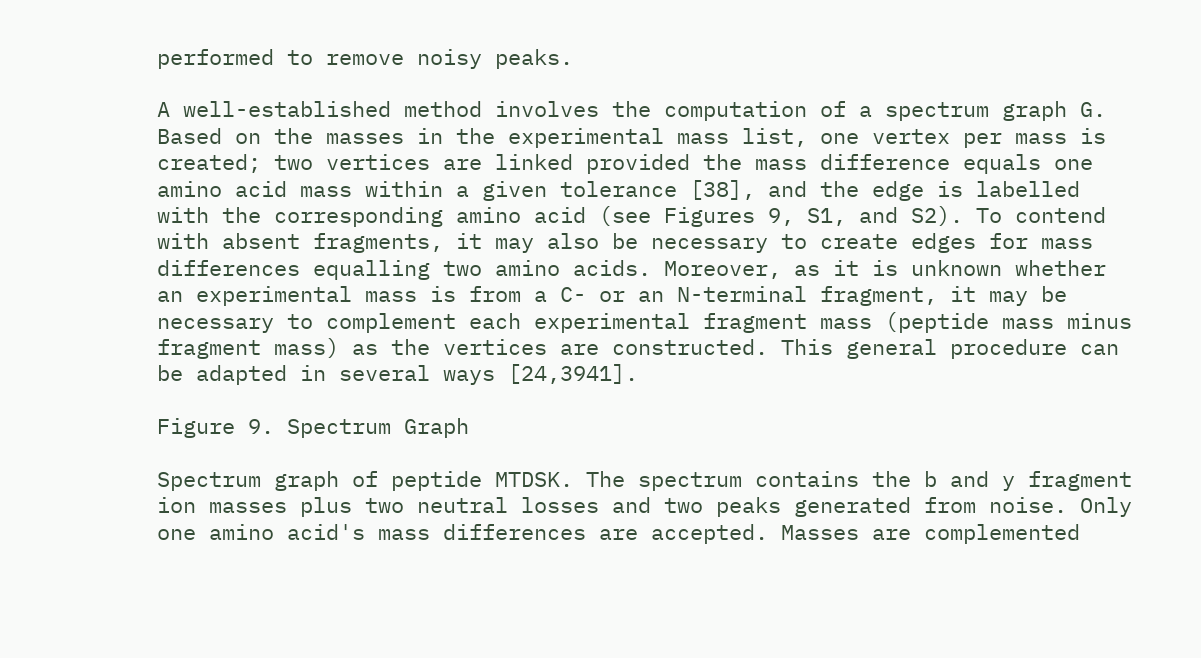performed to remove noisy peaks.

A well-established method involves the computation of a spectrum graph G. Based on the masses in the experimental mass list, one vertex per mass is created; two vertices are linked provided the mass difference equals one amino acid mass within a given tolerance [38], and the edge is labelled with the corresponding amino acid (see Figures 9, S1, and S2). To contend with absent fragments, it may also be necessary to create edges for mass differences equalling two amino acids. Moreover, as it is unknown whether an experimental mass is from a C- or an N-terminal fragment, it may be necessary to complement each experimental fragment mass (peptide mass minus fragment mass) as the vertices are constructed. This general procedure can be adapted in several ways [24,3941].

Figure 9. Spectrum Graph

Spectrum graph of peptide MTDSK. The spectrum contains the b and y fragment ion masses plus two neutral losses and two peaks generated from noise. Only one amino acid's mass differences are accepted. Masses are complemented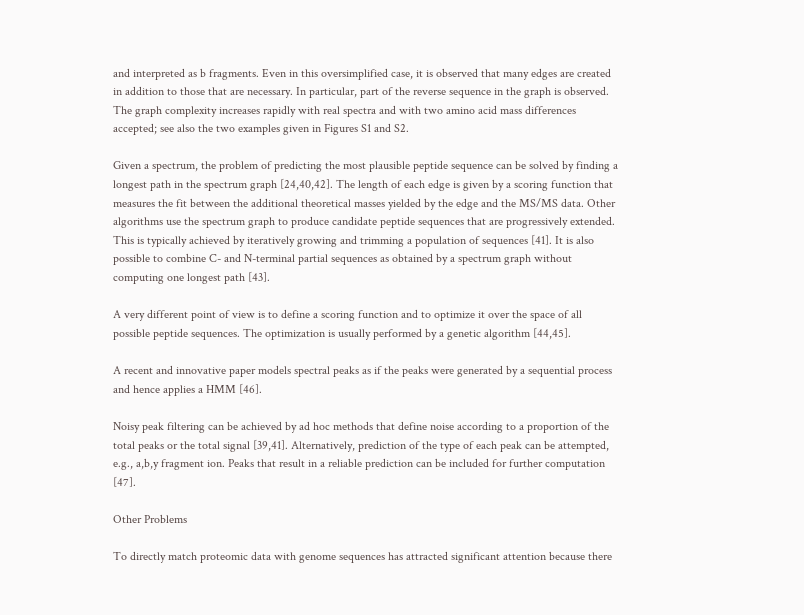and interpreted as b fragments. Even in this oversimplified case, it is observed that many edges are created in addition to those that are necessary. In particular, part of the reverse sequence in the graph is observed. The graph complexity increases rapidly with real spectra and with two amino acid mass differences accepted; see also the two examples given in Figures S1 and S2.

Given a spectrum, the problem of predicting the most plausible peptide sequence can be solved by finding a longest path in the spectrum graph [24,40,42]. The length of each edge is given by a scoring function that measures the fit between the additional theoretical masses yielded by the edge and the MS/MS data. Other algorithms use the spectrum graph to produce candidate peptide sequences that are progressively extended. This is typically achieved by iteratively growing and trimming a population of sequences [41]. It is also possible to combine C- and N-terminal partial sequences as obtained by a spectrum graph without computing one longest path [43].

A very different point of view is to define a scoring function and to optimize it over the space of all possible peptide sequences. The optimization is usually performed by a genetic algorithm [44,45].

A recent and innovative paper models spectral peaks as if the peaks were generated by a sequential process and hence applies a HMM [46].

Noisy peak filtering can be achieved by ad hoc methods that define noise according to a proportion of the total peaks or the total signal [39,41]. Alternatively, prediction of the type of each peak can be attempted, e.g., a,b,y fragment ion. Peaks that result in a reliable prediction can be included for further computation [47].

Other Problems

To directly match proteomic data with genome sequences has attracted significant attention because there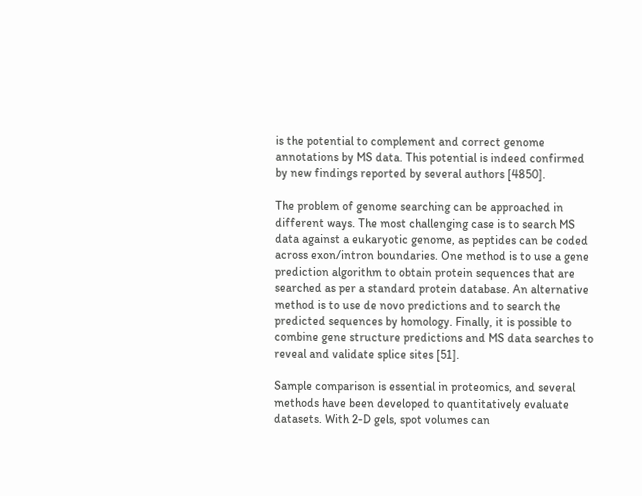is the potential to complement and correct genome annotations by MS data. This potential is indeed confirmed by new findings reported by several authors [4850].

The problem of genome searching can be approached in different ways. The most challenging case is to search MS data against a eukaryotic genome, as peptides can be coded across exon/intron boundaries. One method is to use a gene prediction algorithm to obtain protein sequences that are searched as per a standard protein database. An alternative method is to use de novo predictions and to search the predicted sequences by homology. Finally, it is possible to combine gene structure predictions and MS data searches to reveal and validate splice sites [51].

Sample comparison is essential in proteomics, and several methods have been developed to quantitatively evaluate datasets. With 2-D gels, spot volumes can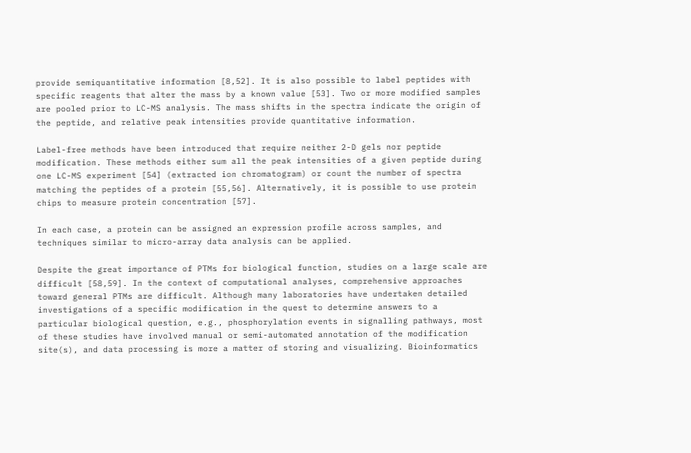provide semiquantitative information [8,52]. It is also possible to label peptides with specific reagents that alter the mass by a known value [53]. Two or more modified samples are pooled prior to LC-MS analysis. The mass shifts in the spectra indicate the origin of the peptide, and relative peak intensities provide quantitative information.

Label-free methods have been introduced that require neither 2-D gels nor peptide modification. These methods either sum all the peak intensities of a given peptide during one LC-MS experiment [54] (extracted ion chromatogram) or count the number of spectra matching the peptides of a protein [55,56]. Alternatively, it is possible to use protein chips to measure protein concentration [57].

In each case, a protein can be assigned an expression profile across samples, and techniques similar to micro-array data analysis can be applied.

Despite the great importance of PTMs for biological function, studies on a large scale are difficult [58,59]. In the context of computational analyses, comprehensive approaches toward general PTMs are difficult. Although many laboratories have undertaken detailed investigations of a specific modification in the quest to determine answers to a particular biological question, e.g., phosphorylation events in signalling pathways, most of these studies have involved manual or semi-automated annotation of the modification site(s), and data processing is more a matter of storing and visualizing. Bioinformatics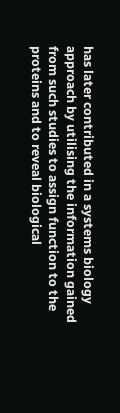has later contributed in a systems biology approach by utilising the information gained from such studies to assign function to the proteins and to reveal biological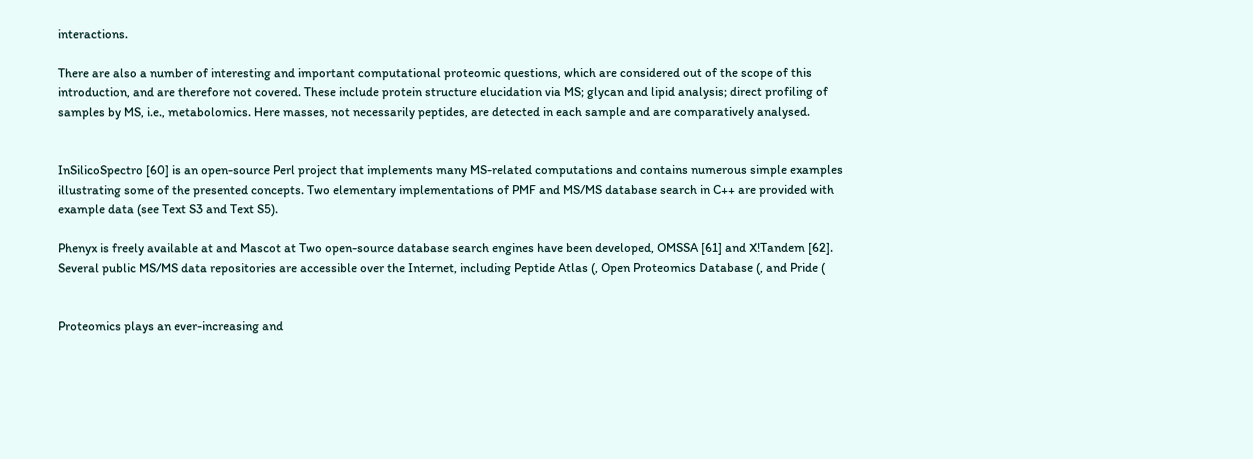interactions.

There are also a number of interesting and important computational proteomic questions, which are considered out of the scope of this introduction, and are therefore not covered. These include protein structure elucidation via MS; glycan and lipid analysis; direct profiling of samples by MS, i.e., metabolomics. Here masses, not necessarily peptides, are detected in each sample and are comparatively analysed.


InSilicoSpectro [60] is an open-source Perl project that implements many MS-related computations and contains numerous simple examples illustrating some of the presented concepts. Two elementary implementations of PMF and MS/MS database search in C++ are provided with example data (see Text S3 and Text S5).

Phenyx is freely available at and Mascot at Two open-source database search engines have been developed, OMSSA [61] and X!Tandem [62]. Several public MS/MS data repositories are accessible over the Internet, including Peptide Atlas (, Open Proteomics Database (, and Pride (


Proteomics plays an ever-increasing and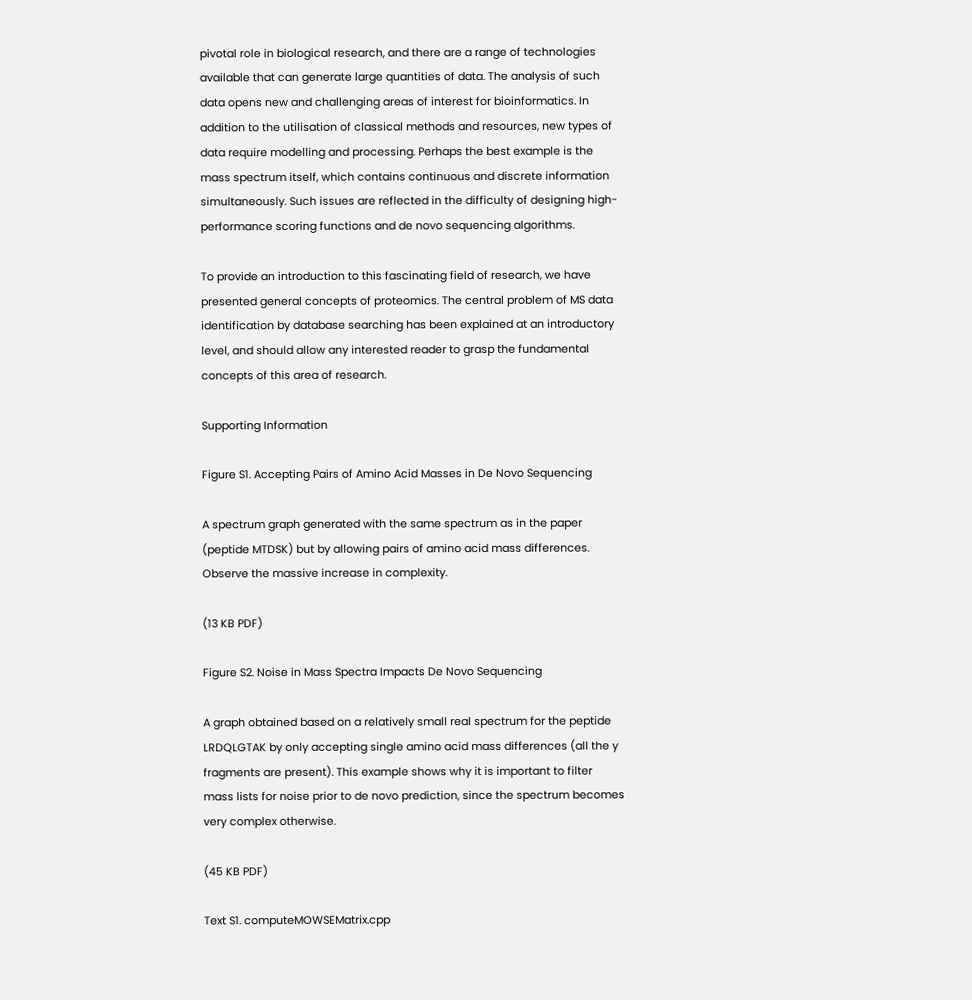pivotal role in biological research, and there are a range of technologies available that can generate large quantities of data. The analysis of such data opens new and challenging areas of interest for bioinformatics. In addition to the utilisation of classical methods and resources, new types of data require modelling and processing. Perhaps the best example is the mass spectrum itself, which contains continuous and discrete information simultaneously. Such issues are reflected in the difficulty of designing high-performance scoring functions and de novo sequencing algorithms.

To provide an introduction to this fascinating field of research, we have presented general concepts of proteomics. The central problem of MS data identification by database searching has been explained at an introductory level, and should allow any interested reader to grasp the fundamental concepts of this area of research.

Supporting Information

Figure S1. Accepting Pairs of Amino Acid Masses in De Novo Sequencing

A spectrum graph generated with the same spectrum as in the paper (peptide MTDSK) but by allowing pairs of amino acid mass differences. Observe the massive increase in complexity.

(13 KB PDF)

Figure S2. Noise in Mass Spectra Impacts De Novo Sequencing

A graph obtained based on a relatively small real spectrum for the peptide LRDQLGTAK by only accepting single amino acid mass differences (all the y fragments are present). This example shows why it is important to filter mass lists for noise prior to de novo prediction, since the spectrum becomes very complex otherwise.

(45 KB PDF)

Text S1. computeMOWSEMatrix.cpp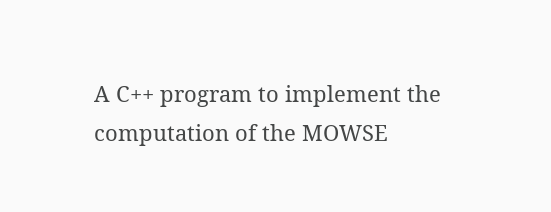A C++ program to implement the computation of the MOWSE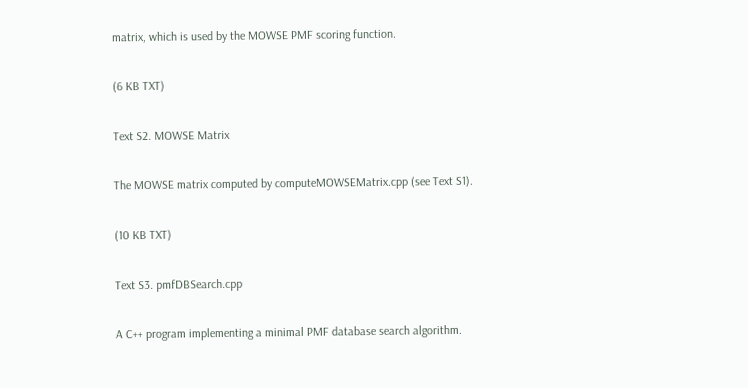matrix, which is used by the MOWSE PMF scoring function.

(6 KB TXT)

Text S2. MOWSE Matrix

The MOWSE matrix computed by computeMOWSEMatrix.cpp (see Text S1).

(10 KB TXT)

Text S3. pmfDBSearch.cpp

A C++ program implementing a minimal PMF database search algorithm.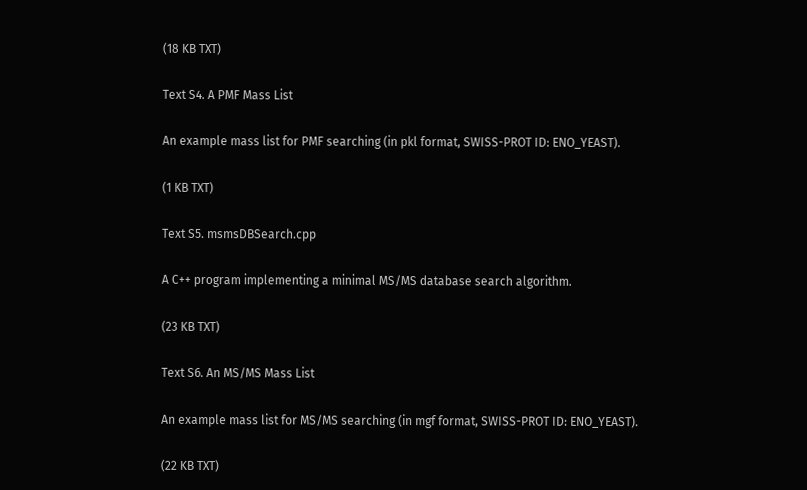(18 KB TXT)

Text S4. A PMF Mass List

An example mass list for PMF searching (in pkl format, SWISS-PROT ID: ENO_YEAST).

(1 KB TXT)

Text S5. msmsDBSearch.cpp

A C++ program implementing a minimal MS/MS database search algorithm.

(23 KB TXT)

Text S6. An MS/MS Mass List

An example mass list for MS/MS searching (in mgf format, SWISS-PROT ID: ENO_YEAST).

(22 KB TXT)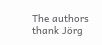The authors thank Jörg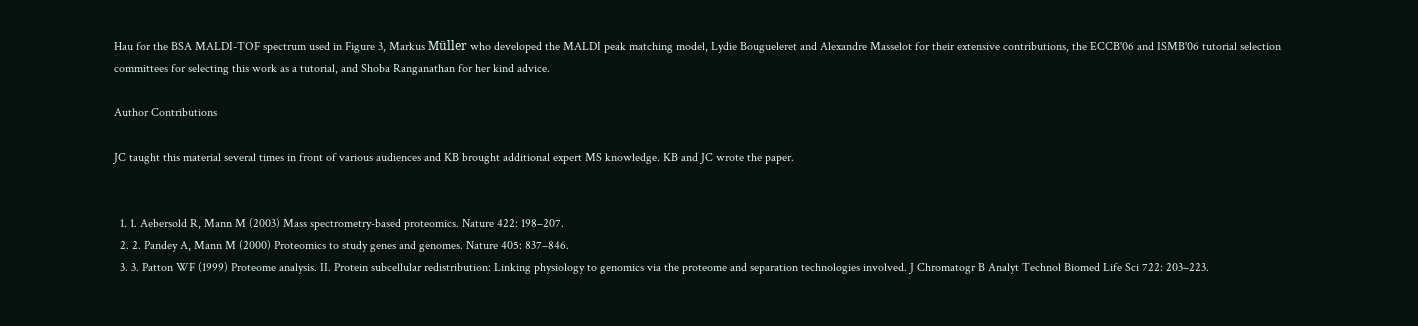Hau for the BSA MALDI-TOF spectrum used in Figure 3, Markus Müller who developed the MALDI peak matching model, Lydie Bougueleret and Alexandre Masselot for their extensive contributions, the ECCB'06 and ISMB'06 tutorial selection committees for selecting this work as a tutorial, and Shoba Ranganathan for her kind advice.

Author Contributions

JC taught this material several times in front of various audiences and KB brought additional expert MS knowledge. KB and JC wrote the paper.


  1. 1. Aebersold R, Mann M (2003) Mass spectrometry-based proteomics. Nature 422: 198–207.
  2. 2. Pandey A, Mann M (2000) Proteomics to study genes and genomes. Nature 405: 837–846.
  3. 3. Patton WF (1999) Proteome analysis. II. Protein subcellular redistribution: Linking physiology to genomics via the proteome and separation technologies involved. J Chromatogr B Analyt Technol Biomed Life Sci 722: 203–223.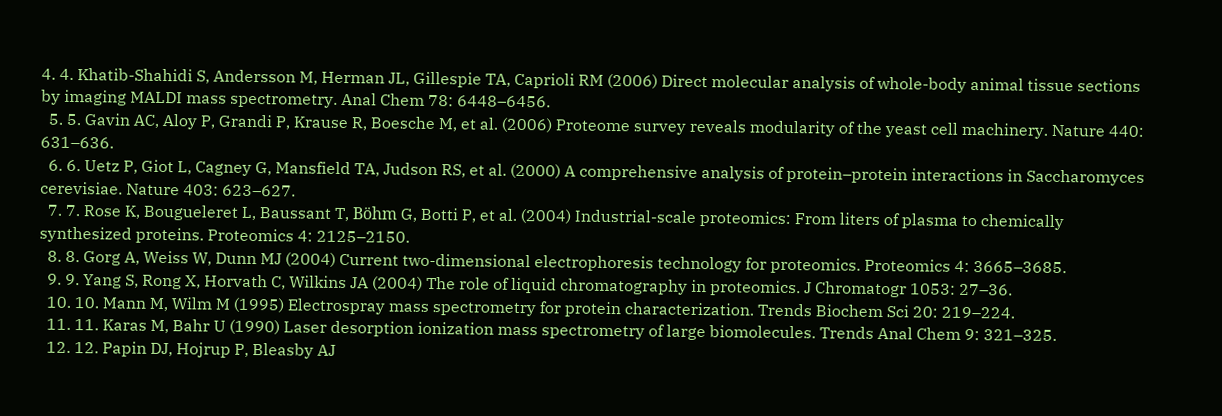4. 4. Khatib-Shahidi S, Andersson M, Herman JL, Gillespie TA, Caprioli RM (2006) Direct molecular analysis of whole-body animal tissue sections by imaging MALDI mass spectrometry. Anal Chem 78: 6448–6456.
  5. 5. Gavin AC, Aloy P, Grandi P, Krause R, Boesche M, et al. (2006) Proteome survey reveals modularity of the yeast cell machinery. Nature 440: 631–636.
  6. 6. Uetz P, Giot L, Cagney G, Mansfield TA, Judson RS, et al. (2000) A comprehensive analysis of protein–protein interactions in Saccharomyces cerevisiae. Nature 403: 623–627.
  7. 7. Rose K, Bougueleret L, Baussant T, Böhm G, Botti P, et al. (2004) Industrial-scale proteomics: From liters of plasma to chemically synthesized proteins. Proteomics 4: 2125–2150.
  8. 8. Gorg A, Weiss W, Dunn MJ (2004) Current two-dimensional electrophoresis technology for proteomics. Proteomics 4: 3665–3685.
  9. 9. Yang S, Rong X, Horvath C, Wilkins JA (2004) The role of liquid chromatography in proteomics. J Chromatogr 1053: 27–36.
  10. 10. Mann M, Wilm M (1995) Electrospray mass spectrometry for protein characterization. Trends Biochem Sci 20: 219–224.
  11. 11. Karas M, Bahr U (1990) Laser desorption ionization mass spectrometry of large biomolecules. Trends Anal Chem 9: 321–325.
  12. 12. Papin DJ, Hojrup P, Bleasby AJ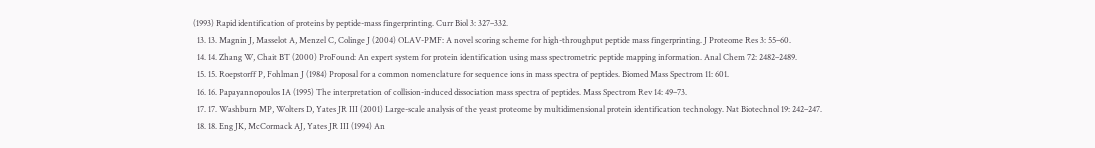(1993) Rapid identification of proteins by peptide-mass fingerprinting. Curr Biol 3: 327–332.
  13. 13. Magnin J, Masselot A, Menzel C, Colinge J (2004) OLAV-PMF: A novel scoring scheme for high-throughput peptide mass fingerprinting. J Proteome Res 3: 55–60.
  14. 14. Zhang W, Chait BT (2000) ProFound: An expert system for protein identification using mass spectrometric peptide mapping information. Anal Chem 72: 2482–2489.
  15. 15. Roepstorff P, Fohlman J (1984) Proposal for a common nomenclature for sequence ions in mass spectra of peptides. Biomed Mass Spectrom 11: 601.
  16. 16. Papayannopoulos IA (1995) The interpretation of collision-induced dissociation mass spectra of peptides. Mass Spectrom Rev 14: 49–73.
  17. 17. Washburn MP, Wolters D, Yates JR III (2001) Large-scale analysis of the yeast proteome by multidimensional protein identification technology. Nat Biotechnol 19: 242–247.
  18. 18. Eng JK, McCormack AJ, Yates JR III (1994) An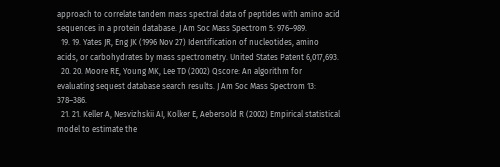approach to correlate tandem mass spectral data of peptides with amino acid sequences in a protein database. J Am Soc Mass Spectrom 5: 976–989.
  19. 19. Yates JR, Eng JK (1996 Nov 27) Identification of nucleotides, amino acids, or carbohydrates by mass spectrometry. United States Patent 6,017,693.
  20. 20. Moore RE, Young MK, Lee TD (2002) Qscore: An algorithm for evaluating sequest database search results. J Am Soc Mass Spectrom 13: 378–386.
  21. 21. Keller A, Nesvizhskii AI, Kolker E, Aebersold R (2002) Empirical statistical model to estimate the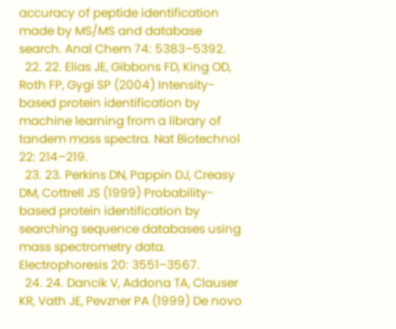accuracy of peptide identification made by MS/MS and database search. Anal Chem 74: 5383–5392.
  22. 22. Elias JE, Gibbons FD, King OD, Roth FP, Gygi SP (2004) Intensity-based protein identification by machine learning from a library of tandem mass spectra. Nat Biotechnol 22: 214–219.
  23. 23. Perkins DN, Pappin DJ, Creasy DM, Cottrell JS (1999) Probability-based protein identification by searching sequence databases using mass spectrometry data. Electrophoresis 20: 3551–3567.
  24. 24. Dancik V, Addona TA, Clauser KR, Vath JE, Pevzner PA (1999) De novo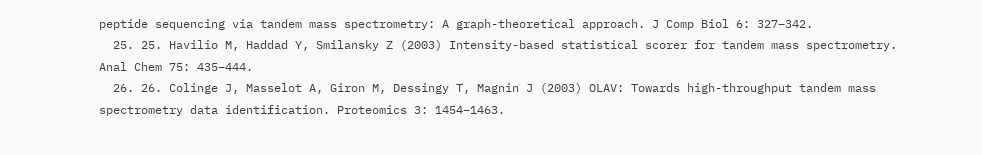peptide sequencing via tandem mass spectrometry: A graph-theoretical approach. J Comp Biol 6: 327–342.
  25. 25. Havilio M, Haddad Y, Smilansky Z (2003) Intensity-based statistical scorer for tandem mass spectrometry. Anal Chem 75: 435–444.
  26. 26. Colinge J, Masselot A, Giron M, Dessingy T, Magnin J (2003) OLAV: Towards high-throughput tandem mass spectrometry data identification. Proteomics 3: 1454–1463.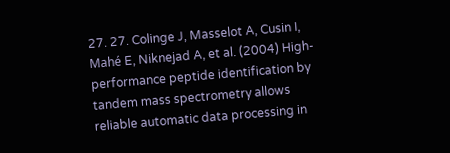27. 27. Colinge J, Masselot A, Cusin I, Mahé E, Niknejad A, et al. (2004) High-performance peptide identification by tandem mass spectrometry allows reliable automatic data processing in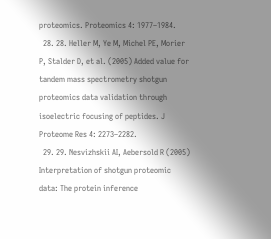proteomics. Proteomics 4: 1977–1984.
  28. 28. Heller M, Ye M, Michel PE, Morier P, Stalder D, et al. (2005) Added value for tandem mass spectrometry shotgun proteomics data validation through isoelectric focusing of peptides. J Proteome Res 4: 2273–2282.
  29. 29. Nesvizhskii AI, Aebersold R (2005) Interpretation of shotgun proteomic data: The protein inference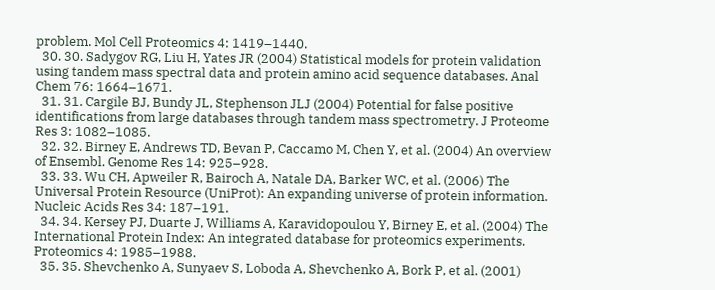problem. Mol Cell Proteomics 4: 1419–1440.
  30. 30. Sadygov RG, Liu H, Yates JR (2004) Statistical models for protein validation using tandem mass spectral data and protein amino acid sequence databases. Anal Chem 76: 1664–1671.
  31. 31. Cargile BJ, Bundy JL, Stephenson JLJ (2004) Potential for false positive identifications from large databases through tandem mass spectrometry. J Proteome Res 3: 1082–1085.
  32. 32. Birney E, Andrews TD, Bevan P, Caccamo M, Chen Y, et al. (2004) An overview of Ensembl. Genome Res 14: 925–928.
  33. 33. Wu CH, Apweiler R, Bairoch A, Natale DA, Barker WC, et al. (2006) The Universal Protein Resource (UniProt): An expanding universe of protein information. Nucleic Acids Res 34: 187–191.
  34. 34. Kersey PJ, Duarte J, Williams A, Karavidopoulou Y, Birney E, et al. (2004) The International Protein Index: An integrated database for proteomics experiments. Proteomics 4: 1985–1988.
  35. 35. Shevchenko A, Sunyaev S, Loboda A, Shevchenko A, Bork P, et al. (2001)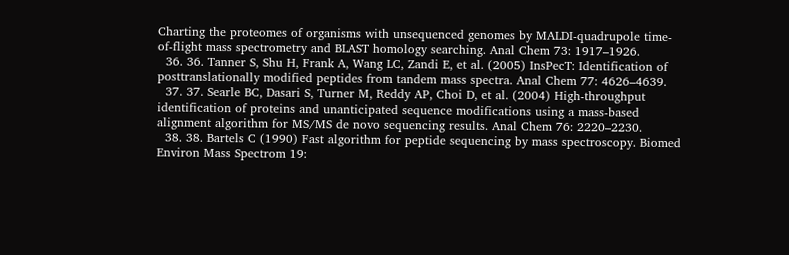Charting the proteomes of organisms with unsequenced genomes by MALDI-quadrupole time-of-flight mass spectrometry and BLAST homology searching. Anal Chem 73: 1917–1926.
  36. 36. Tanner S, Shu H, Frank A, Wang LC, Zandi E, et al. (2005) InsPecT: Identification of posttranslationally modified peptides from tandem mass spectra. Anal Chem 77: 4626–4639.
  37. 37. Searle BC, Dasari S, Turner M, Reddy AP, Choi D, et al. (2004) High-throughput identification of proteins and unanticipated sequence modifications using a mass-based alignment algorithm for MS/MS de novo sequencing results. Anal Chem 76: 2220–2230.
  38. 38. Bartels C (1990) Fast algorithm for peptide sequencing by mass spectroscopy. Biomed Environ Mass Spectrom 19: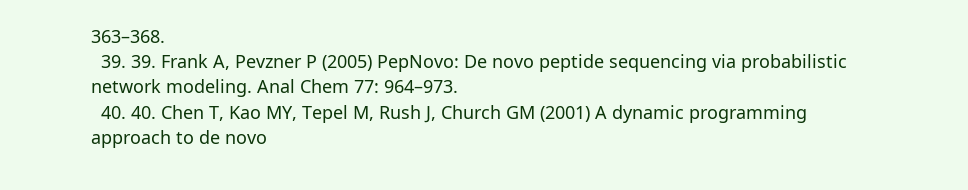363–368.
  39. 39. Frank A, Pevzner P (2005) PepNovo: De novo peptide sequencing via probabilistic network modeling. Anal Chem 77: 964–973.
  40. 40. Chen T, Kao MY, Tepel M, Rush J, Church GM (2001) A dynamic programming approach to de novo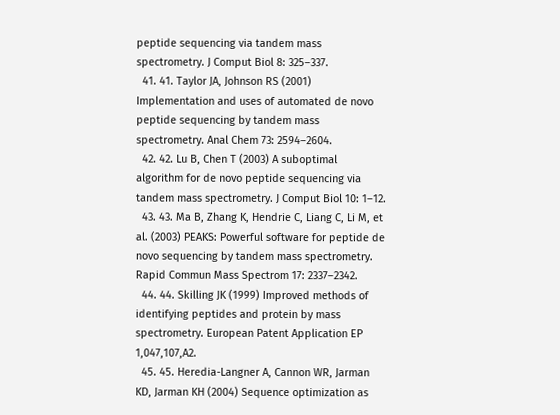peptide sequencing via tandem mass spectrometry. J Comput Biol 8: 325–337.
  41. 41. Taylor JA, Johnson RS (2001) Implementation and uses of automated de novo peptide sequencing by tandem mass spectrometry. Anal Chem 73: 2594–2604.
  42. 42. Lu B, Chen T (2003) A suboptimal algorithm for de novo peptide sequencing via tandem mass spectrometry. J Comput Biol 10: 1–12.
  43. 43. Ma B, Zhang K, Hendrie C, Liang C, Li M, et al. (2003) PEAKS: Powerful software for peptide de novo sequencing by tandem mass spectrometry. Rapid Commun Mass Spectrom 17: 2337–2342.
  44. 44. Skilling JK (1999) Improved methods of identifying peptides and protein by mass spectrometry. European Patent Application EP 1,047,107,A2.
  45. 45. Heredia-Langner A, Cannon WR, Jarman KD, Jarman KH (2004) Sequence optimization as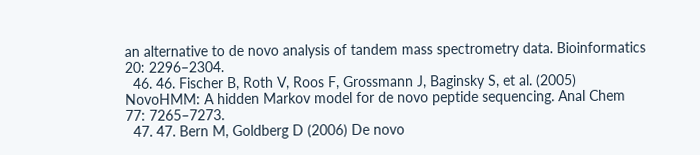an alternative to de novo analysis of tandem mass spectrometry data. Bioinformatics 20: 2296–2304.
  46. 46. Fischer B, Roth V, Roos F, Grossmann J, Baginsky S, et al. (2005) NovoHMM: A hidden Markov model for de novo peptide sequencing. Anal Chem 77: 7265–7273.
  47. 47. Bern M, Goldberg D (2006) De novo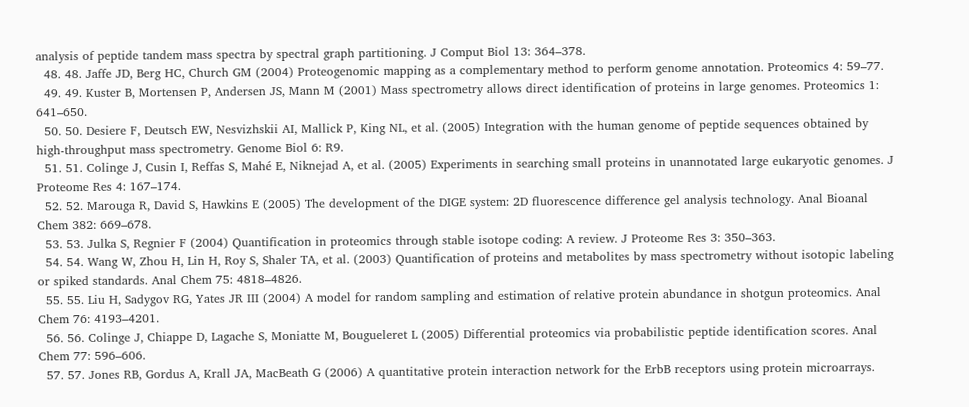analysis of peptide tandem mass spectra by spectral graph partitioning. J Comput Biol 13: 364–378.
  48. 48. Jaffe JD, Berg HC, Church GM (2004) Proteogenomic mapping as a complementary method to perform genome annotation. Proteomics 4: 59–77.
  49. 49. Kuster B, Mortensen P, Andersen JS, Mann M (2001) Mass spectrometry allows direct identification of proteins in large genomes. Proteomics 1: 641–650.
  50. 50. Desiere F, Deutsch EW, Nesvizhskii AI, Mallick P, King NL, et al. (2005) Integration with the human genome of peptide sequences obtained by high-throughput mass spectrometry. Genome Biol 6: R9.
  51. 51. Colinge J, Cusin I, Reffas S, Mahé E, Niknejad A, et al. (2005) Experiments in searching small proteins in unannotated large eukaryotic genomes. J Proteome Res 4: 167–174.
  52. 52. Marouga R, David S, Hawkins E (2005) The development of the DIGE system: 2D fluorescence difference gel analysis technology. Anal Bioanal Chem 382: 669–678.
  53. 53. Julka S, Regnier F (2004) Quantification in proteomics through stable isotope coding: A review. J Proteome Res 3: 350–363.
  54. 54. Wang W, Zhou H, Lin H, Roy S, Shaler TA, et al. (2003) Quantification of proteins and metabolites by mass spectrometry without isotopic labeling or spiked standards. Anal Chem 75: 4818–4826.
  55. 55. Liu H, Sadygov RG, Yates JR III (2004) A model for random sampling and estimation of relative protein abundance in shotgun proteomics. Anal Chem 76: 4193–4201.
  56. 56. Colinge J, Chiappe D, Lagache S, Moniatte M, Bougueleret L (2005) Differential proteomics via probabilistic peptide identification scores. Anal Chem 77: 596–606.
  57. 57. Jones RB, Gordus A, Krall JA, MacBeath G (2006) A quantitative protein interaction network for the ErbB receptors using protein microarrays.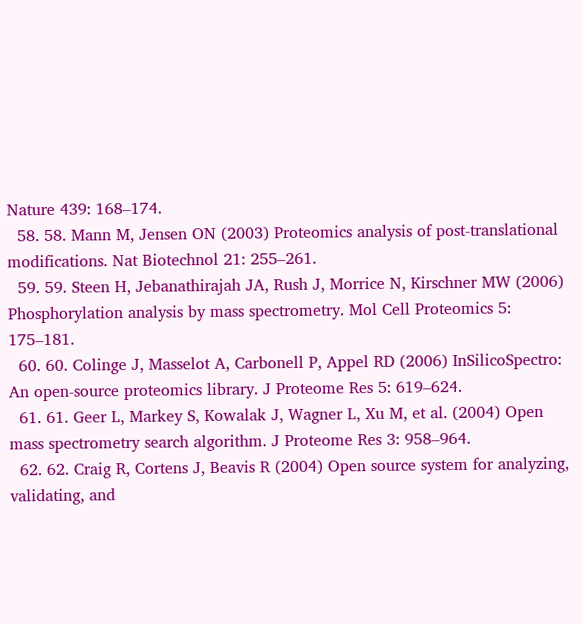Nature 439: 168–174.
  58. 58. Mann M, Jensen ON (2003) Proteomics analysis of post-translational modifications. Nat Biotechnol 21: 255–261.
  59. 59. Steen H, Jebanathirajah JA, Rush J, Morrice N, Kirschner MW (2006) Phosphorylation analysis by mass spectrometry. Mol Cell Proteomics 5: 175–181.
  60. 60. Colinge J, Masselot A, Carbonell P, Appel RD (2006) InSilicoSpectro: An open-source proteomics library. J Proteome Res 5: 619–624.
  61. 61. Geer L, Markey S, Kowalak J, Wagner L, Xu M, et al. (2004) Open mass spectrometry search algorithm. J Proteome Res 3: 958–964.
  62. 62. Craig R, Cortens J, Beavis R (2004) Open source system for analyzing, validating, and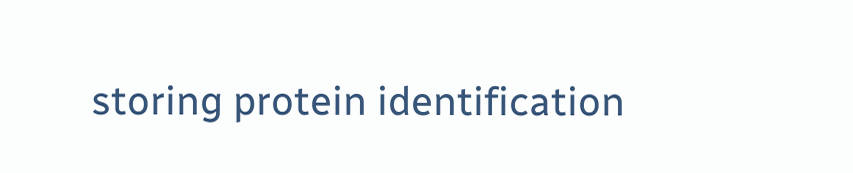storing protein identification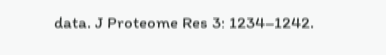data. J Proteome Res 3: 1234–1242.